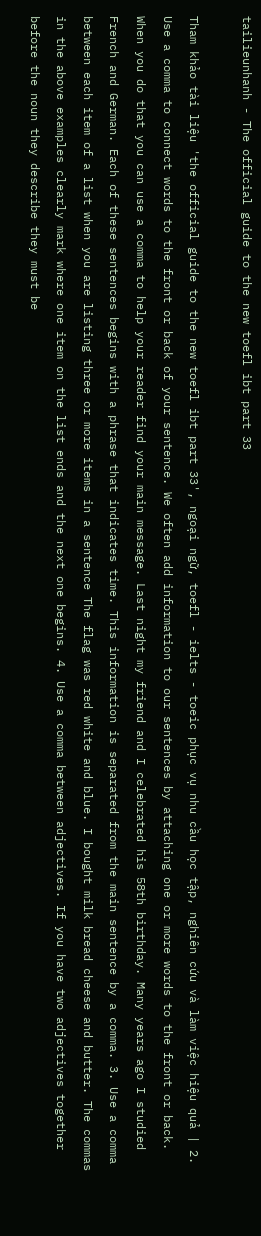tailieunhanh - The official guide to the new toefl ibt part 33

Tham khảo tài liệu 'the official guide to the new toefl ibt part 33', ngoại ngữ, toefl - ielts - toeic phục vụ nhu cầu học tập, nghiên cứu và làm việc hiệu quả | 2. Use a comma to connect words to the front or back of your sentence. We often add information to our sentences by attaching one or more words to the front or back. When you do that you can use a comma to help your reader find your main message. Last night my friend and I celebrated his 58th birthday. Many years ago I studied French and German. Each of these sentences begins with a phrase that indicates time. This information is separated from the main sentence by a comma. 3. Use a comma between each item of a list when you are listing three or more items in a sentence The flag was red white and blue. I bought milk bread cheese and butter. The commas in the above examples clearly mark where one item on the list ends and the next one begins. 4. Use a comma between adjectives. If you have two adjectives together before the noun they describe they must be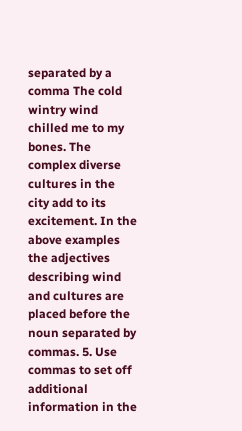separated by a comma The cold wintry wind chilled me to my bones. The complex diverse cultures in the city add to its excitement. In the above examples the adjectives describing wind and cultures are placed before the noun separated by commas. 5. Use commas to set off additional information in the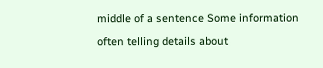middle of a sentence Some information often telling details about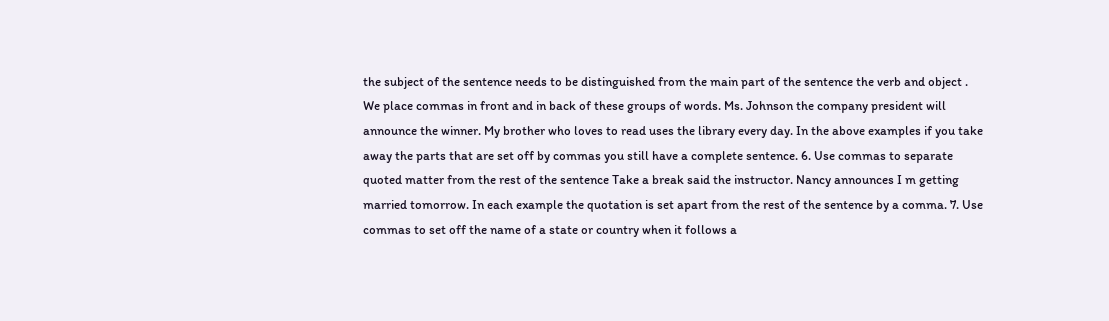the subject of the sentence needs to be distinguished from the main part of the sentence the verb and object . We place commas in front and in back of these groups of words. Ms. Johnson the company president will announce the winner. My brother who loves to read uses the library every day. In the above examples if you take away the parts that are set off by commas you still have a complete sentence. 6. Use commas to separate quoted matter from the rest of the sentence Take a break said the instructor. Nancy announces I m getting married tomorrow. In each example the quotation is set apart from the rest of the sentence by a comma. 7. Use commas to set off the name of a state or country when it follows a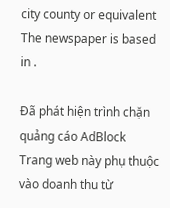city county or equivalent The newspaper is based in .

Đã phát hiện trình chặn quảng cáo AdBlock
Trang web này phụ thuộc vào doanh thu từ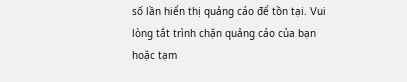số lần hiển thị quảng cáo để tồn tại. Vui lòng tắt trình chặn quảng cáo của bạn hoặc tạm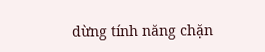dừng tính năng chặn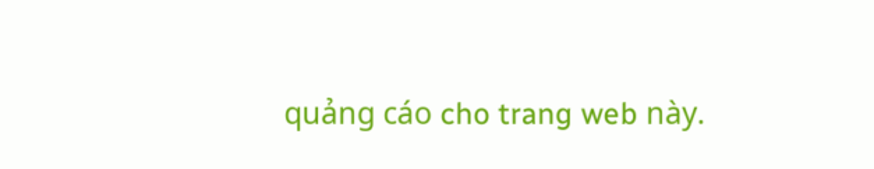quảng cáo cho trang web này.